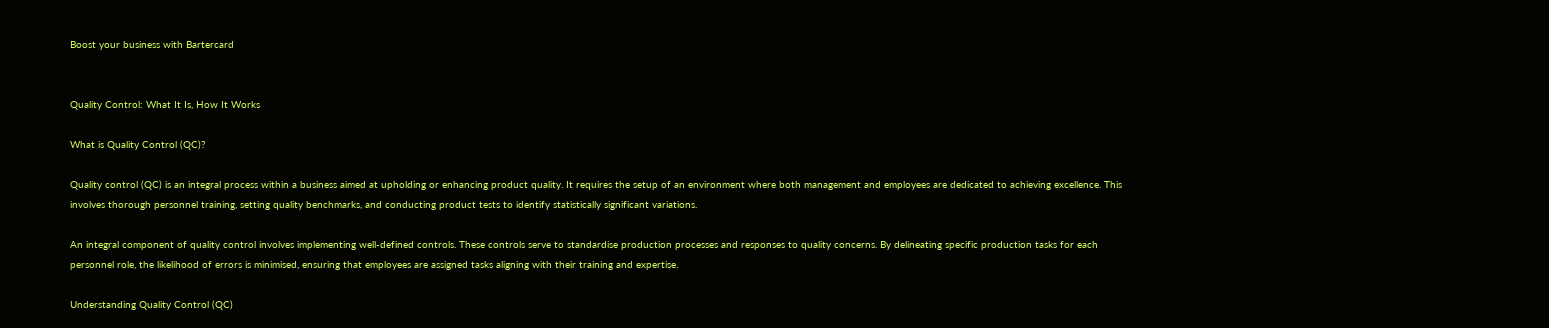Boost your business with Bartercard


Quality Control: What It Is, How It Works

What is Quality Control (QC)?

Quality control (QC) is an integral process within a business aimed at upholding or enhancing product quality. It requires the setup of an environment where both management and employees are dedicated to achieving excellence. This involves thorough personnel training, setting quality benchmarks, and conducting product tests to identify statistically significant variations.

An integral component of quality control involves implementing well-defined controls. These controls serve to standardise production processes and responses to quality concerns. By delineating specific production tasks for each personnel role, the likelihood of errors is minimised, ensuring that employees are assigned tasks aligning with their training and expertise.

Understanding Quality Control (QC)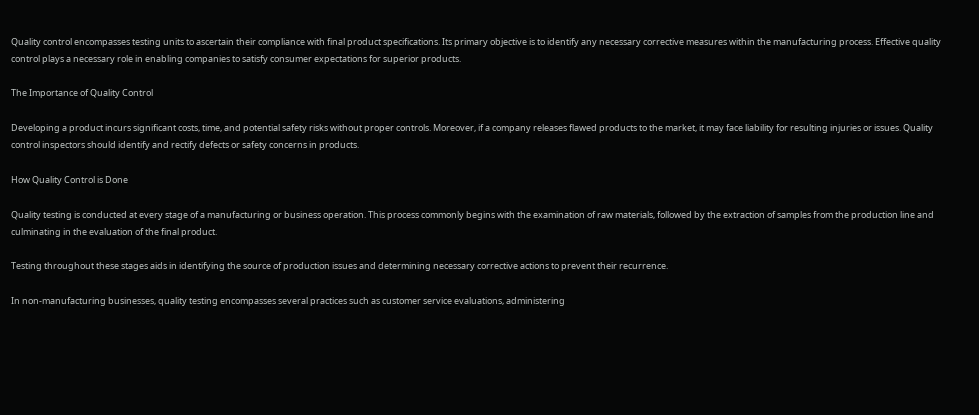Quality control encompasses testing units to ascertain their compliance with final product specifications. Its primary objective is to identify any necessary corrective measures within the manufacturing process. Effective quality control plays a necessary role in enabling companies to satisfy consumer expectations for superior products.

The Importance of Quality Control

Developing a product incurs significant costs, time, and potential safety risks without proper controls. Moreover, if a company releases flawed products to the market, it may face liability for resulting injuries or issues. Quality control inspectors should identify and rectify defects or safety concerns in products.

How Quality Control is Done

Quality testing is conducted at every stage of a manufacturing or business operation. This process commonly begins with the examination of raw materials, followed by the extraction of samples from the production line and culminating in the evaluation of the final product.

Testing throughout these stages aids in identifying the source of production issues and determining necessary corrective actions to prevent their recurrence.

In non-manufacturing businesses, quality testing encompasses several practices such as customer service evaluations, administering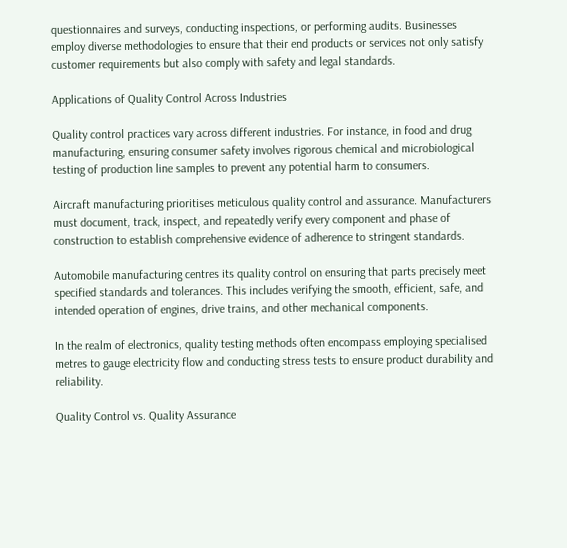questionnaires and surveys, conducting inspections, or performing audits. Businesses employ diverse methodologies to ensure that their end products or services not only satisfy customer requirements but also comply with safety and legal standards.

Applications of Quality Control Across Industries

Quality control practices vary across different industries. For instance, in food and drug manufacturing, ensuring consumer safety involves rigorous chemical and microbiological testing of production line samples to prevent any potential harm to consumers.

Aircraft manufacturing prioritises meticulous quality control and assurance. Manufacturers must document, track, inspect, and repeatedly verify every component and phase of construction to establish comprehensive evidence of adherence to stringent standards.

Automobile manufacturing centres its quality control on ensuring that parts precisely meet specified standards and tolerances. This includes verifying the smooth, efficient, safe, and intended operation of engines, drive trains, and other mechanical components.

In the realm of electronics, quality testing methods often encompass employing specialised metres to gauge electricity flow and conducting stress tests to ensure product durability and reliability.

Quality Control vs. Quality Assurance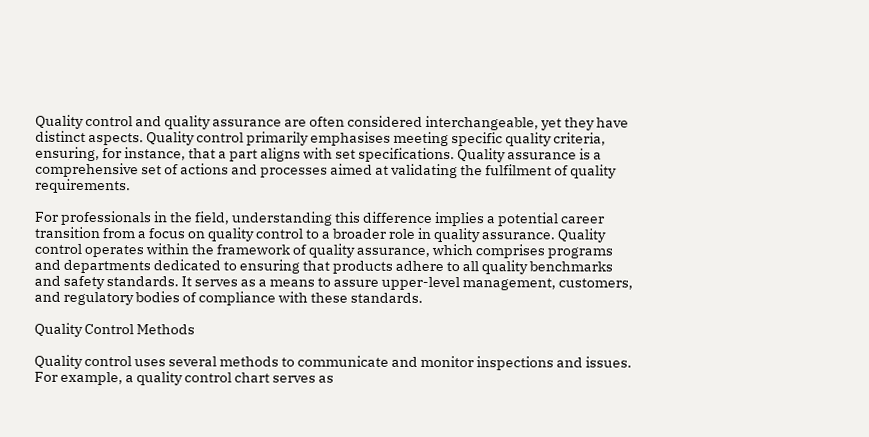Quality control and quality assurance are often considered interchangeable, yet they have distinct aspects. Quality control primarily emphasises meeting specific quality criteria, ensuring, for instance, that a part aligns with set specifications. Quality assurance is a comprehensive set of actions and processes aimed at validating the fulfilment of quality requirements.

For professionals in the field, understanding this difference implies a potential career transition from a focus on quality control to a broader role in quality assurance. Quality control operates within the framework of quality assurance, which comprises programs and departments dedicated to ensuring that products adhere to all quality benchmarks and safety standards. It serves as a means to assure upper-level management, customers, and regulatory bodies of compliance with these standards.

Quality Control Methods

Quality control uses several methods to communicate and monitor inspections and issues. For example, a quality control chart serves as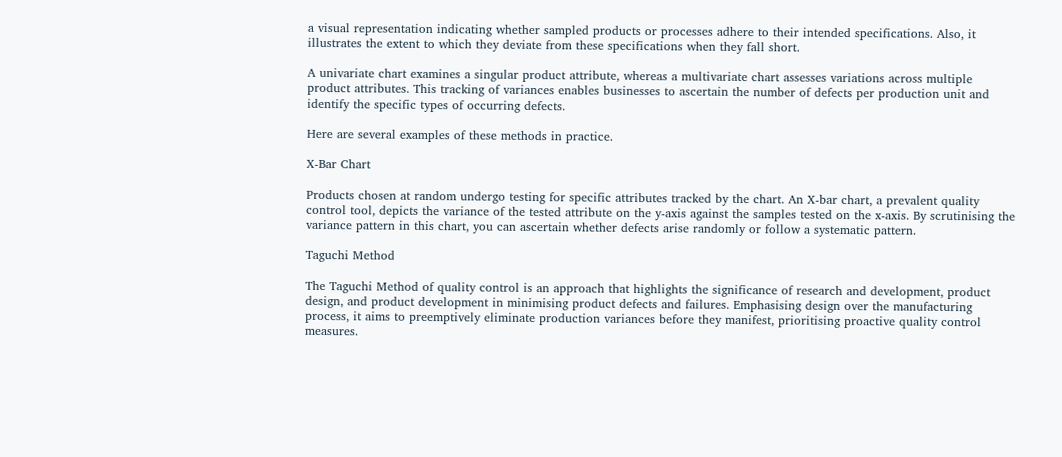a visual representation indicating whether sampled products or processes adhere to their intended specifications. Also, it illustrates the extent to which they deviate from these specifications when they fall short.

A univariate chart examines a singular product attribute, whereas a multivariate chart assesses variations across multiple product attributes. This tracking of variances enables businesses to ascertain the number of defects per production unit and identify the specific types of occurring defects.

Here are several examples of these methods in practice.

X-Bar Chart

Products chosen at random undergo testing for specific attributes tracked by the chart. An X-bar chart, a prevalent quality control tool, depicts the variance of the tested attribute on the y-axis against the samples tested on the x-axis. By scrutinising the variance pattern in this chart, you can ascertain whether defects arise randomly or follow a systematic pattern.

Taguchi Method

The Taguchi Method of quality control is an approach that highlights the significance of research and development, product design, and product development in minimising product defects and failures. Emphasising design over the manufacturing process, it aims to preemptively eliminate production variances before they manifest, prioritising proactive quality control measures.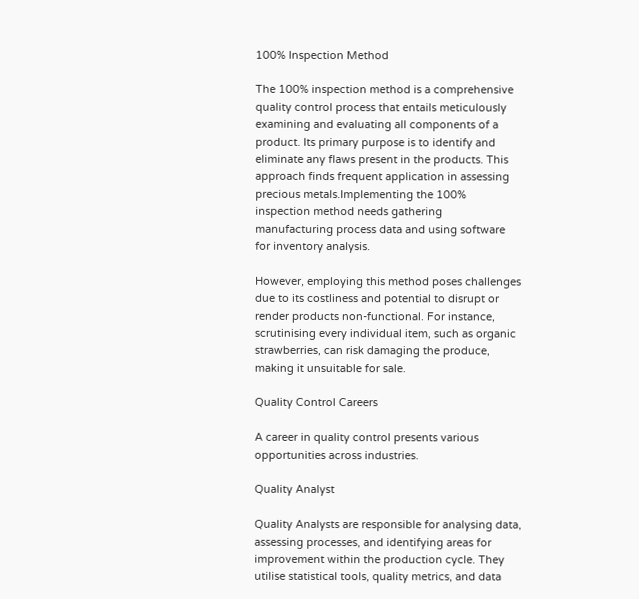100% Inspection Method

The 100% inspection method is a comprehensive quality control process that entails meticulously examining and evaluating all components of a product. Its primary purpose is to identify and eliminate any flaws present in the products. This approach finds frequent application in assessing precious metals.Implementing the 100% inspection method needs gathering manufacturing process data and using software for inventory analysis.

However, employing this method poses challenges due to its costliness and potential to disrupt or render products non-functional. For instance, scrutinising every individual item, such as organic strawberries, can risk damaging the produce, making it unsuitable for sale.

Quality Control Careers

A career in quality control presents various opportunities across industries.

Quality Analyst

Quality Analysts are responsible for analysing data, assessing processes, and identifying areas for improvement within the production cycle. They utilise statistical tools, quality metrics, and data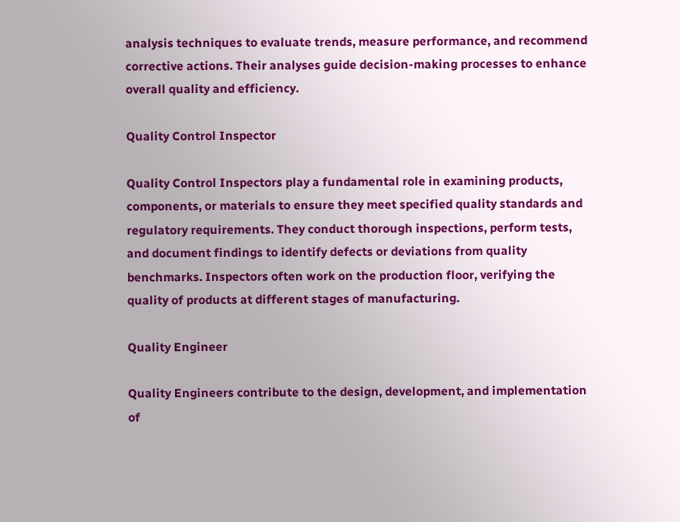analysis techniques to evaluate trends, measure performance, and recommend corrective actions. Their analyses guide decision-making processes to enhance overall quality and efficiency.

Quality Control Inspector

Quality Control Inspectors play a fundamental role in examining products, components, or materials to ensure they meet specified quality standards and regulatory requirements. They conduct thorough inspections, perform tests, and document findings to identify defects or deviations from quality benchmarks. Inspectors often work on the production floor, verifying the quality of products at different stages of manufacturing.

Quality Engineer

Quality Engineers contribute to the design, development, and implementation of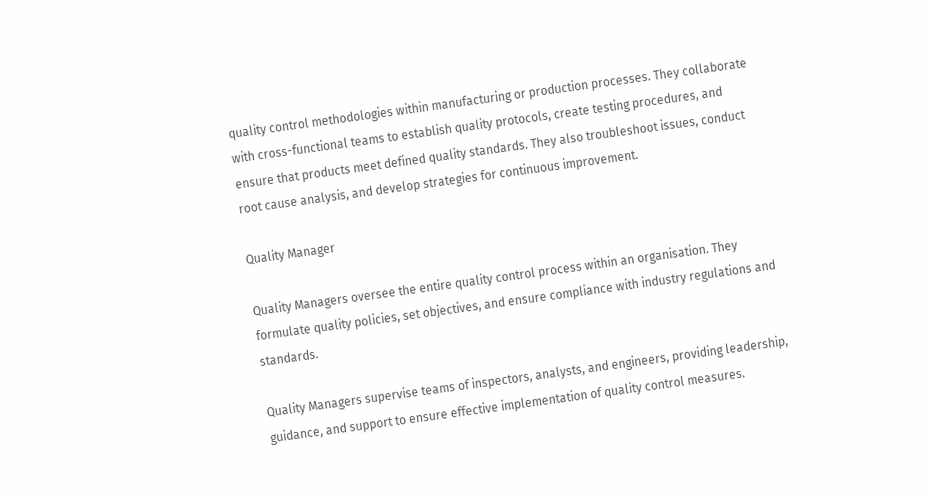quality control methodologies within manufacturing or production processes. They collaborate with cross-functional teams to establish quality protocols, create testing procedures, and ensure that products meet defined quality standards. They also troubleshoot issues, conduct root cause analysis, and develop strategies for continuous improvement.

Quality Manager

Quality Managers oversee the entire quality control process within an organisation. They formulate quality policies, set objectives, and ensure compliance with industry regulations and standards.

Quality Managers supervise teams of inspectors, analysts, and engineers, providing leadership, guidance, and support to ensure effective implementation of quality control measures.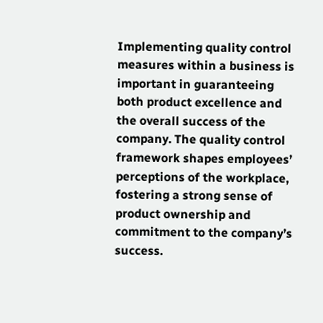Implementing quality control measures within a business is important in guaranteeing both product excellence and the overall success of the company. The quality control framework shapes employees’ perceptions of the workplace, fostering a strong sense of product ownership and commitment to the company’s success.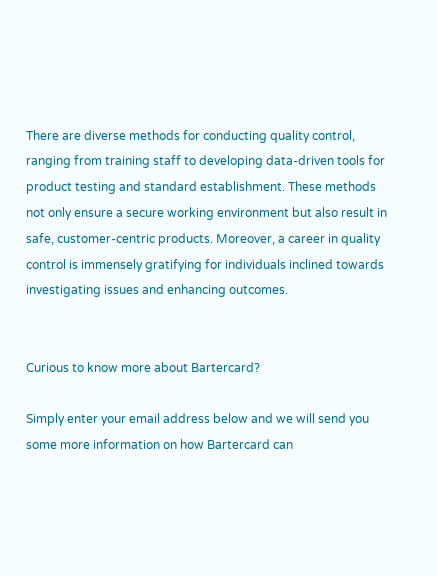There are diverse methods for conducting quality control, ranging from training staff to developing data-driven tools for product testing and standard establishment. These methods not only ensure a secure working environment but also result in safe, customer-centric products. Moreover, a career in quality control is immensely gratifying for individuals inclined towards investigating issues and enhancing outcomes.


Curious to know more about Bartercard?

Simply enter your email address below and we will send you some more information on how Bartercard can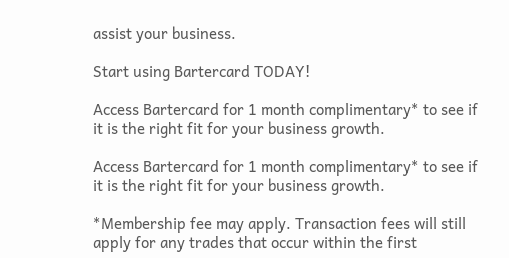assist your business.

Start using Bartercard TODAY!

Access Bartercard for 1 month complimentary* to see if it is the right fit for your business growth.

Access Bartercard for 1 month complimentary* to see if it is the right fit for your business growth.

*Membership fee may apply. Transaction fees will still apply for any trades that occur within the first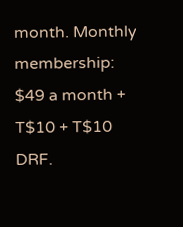month. Monthly membership: $49 a month + T$10 + T$10 DRF.